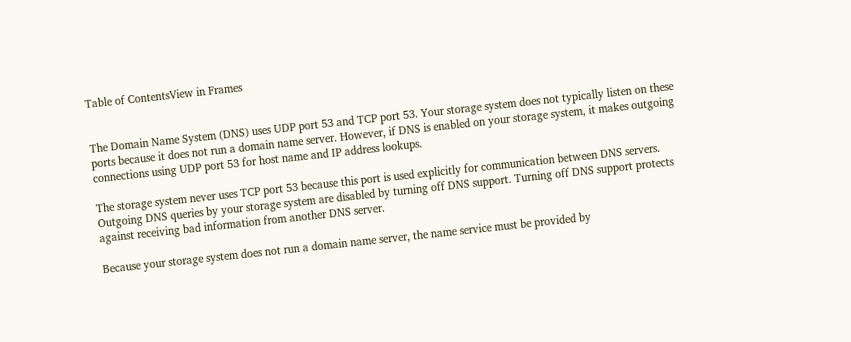Table of ContentsView in Frames


The Domain Name System (DNS) uses UDP port 53 and TCP port 53. Your storage system does not typically listen on these ports because it does not run a domain name server. However, if DNS is enabled on your storage system, it makes outgoing connections using UDP port 53 for host name and IP address lookups.

The storage system never uses TCP port 53 because this port is used explicitly for communication between DNS servers. Outgoing DNS queries by your storage system are disabled by turning off DNS support. Turning off DNS support protects against receiving bad information from another DNS server.

Because your storage system does not run a domain name server, the name service must be provided by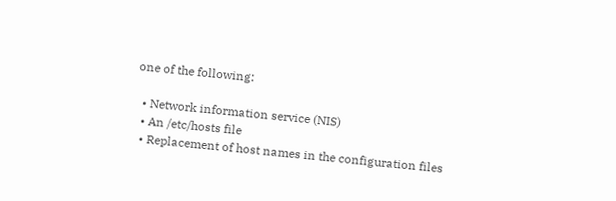one of the following:

  • Network information service (NIS)
  • An /etc/hosts file
  • Replacement of host names in the configuration files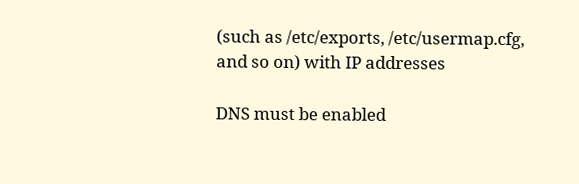(such as /etc/exports, /etc/usermap.cfg, and so on) with IP addresses

DNS must be enabled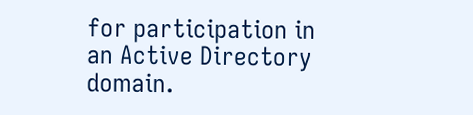for participation in an Active Directory domain.